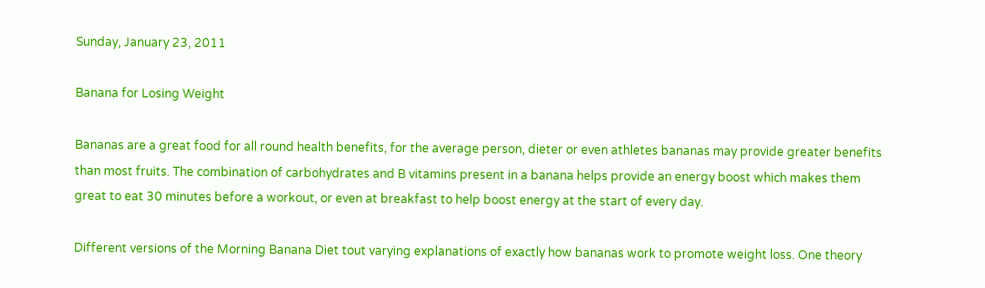Sunday, January 23, 2011

Banana for Losing Weight

Bananas are a great food for all round health benefits, for the average person, dieter or even athletes bananas may provide greater benefits than most fruits. The combination of carbohydrates and B vitamins present in a banana helps provide an energy boost which makes them great to eat 30 minutes before a workout, or even at breakfast to help boost energy at the start of every day.

Different versions of the Morning Banana Diet tout varying explanations of exactly how bananas work to promote weight loss. One theory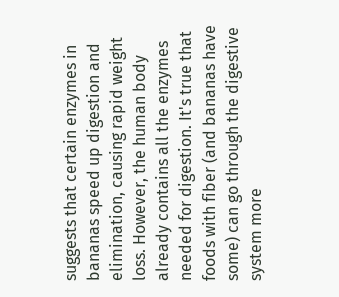suggests that certain enzymes in bananas speed up digestion and elimination, causing rapid weight loss. However, the human body already contains all the enzymes needed for digestion. It's true that foods with fiber (and bananas have some) can go through the digestive system more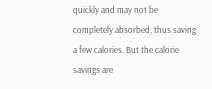quickly and may not be completely absorbed, thus saving a few calories. But the calorie savings are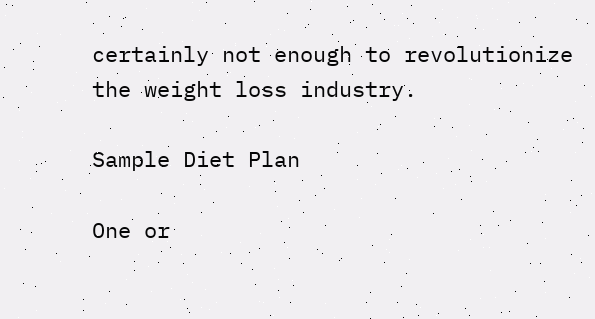certainly not enough to revolutionize the weight loss industry.

Sample Diet Plan

One or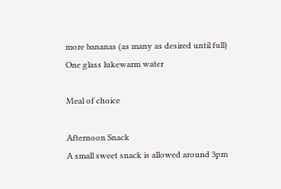more bananas (as many as desired until full)
One glass lukewarm water

Meal of choice

Afternoon Snack
A small sweet snack is allowed around 3pm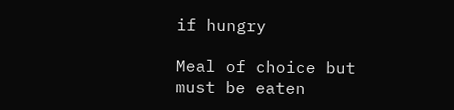if hungry

Meal of choice but must be eaten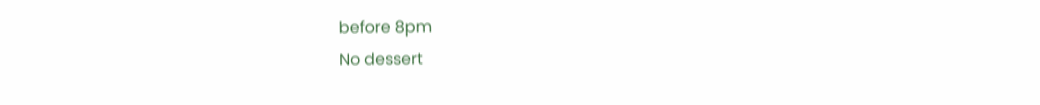before 8pm
No dessert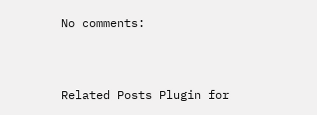No comments:


Related Posts Plugin for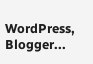WordPress, Blogger...